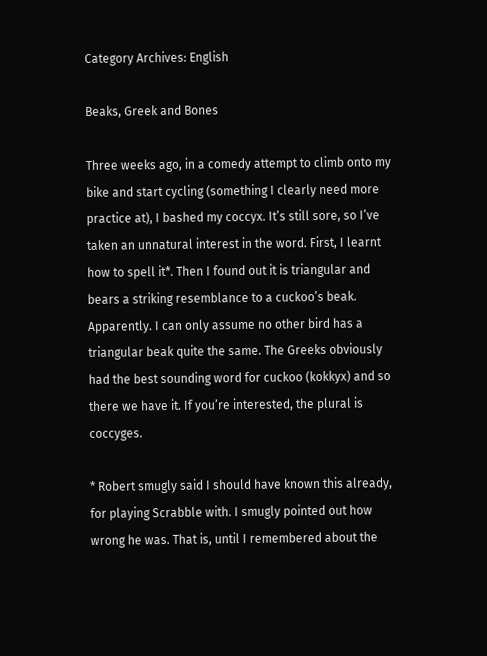Category Archives: English

Beaks, Greek and Bones

Three weeks ago, in a comedy attempt to climb onto my bike and start cycling (something I clearly need more practice at), I bashed my coccyx. It’s still sore, so I’ve taken an unnatural interest in the word. First, I learnt how to spell it*. Then I found out it is triangular and bears a striking resemblance to a cuckoo’s beak. Apparently. I can only assume no other bird has a triangular beak quite the same. The Greeks obviously had the best sounding word for cuckoo (kokkyx) and so there we have it. If you’re interested, the plural is coccyges.

* Robert smugly said I should have known this already, for playing Scrabble with. I smugly pointed out how wrong he was. That is, until I remembered about the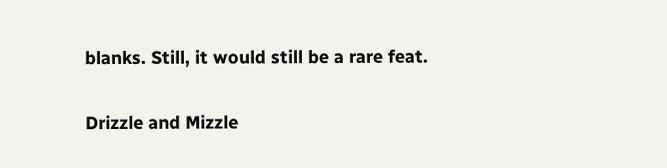blanks. Still, it would still be a rare feat.

Drizzle and Mizzle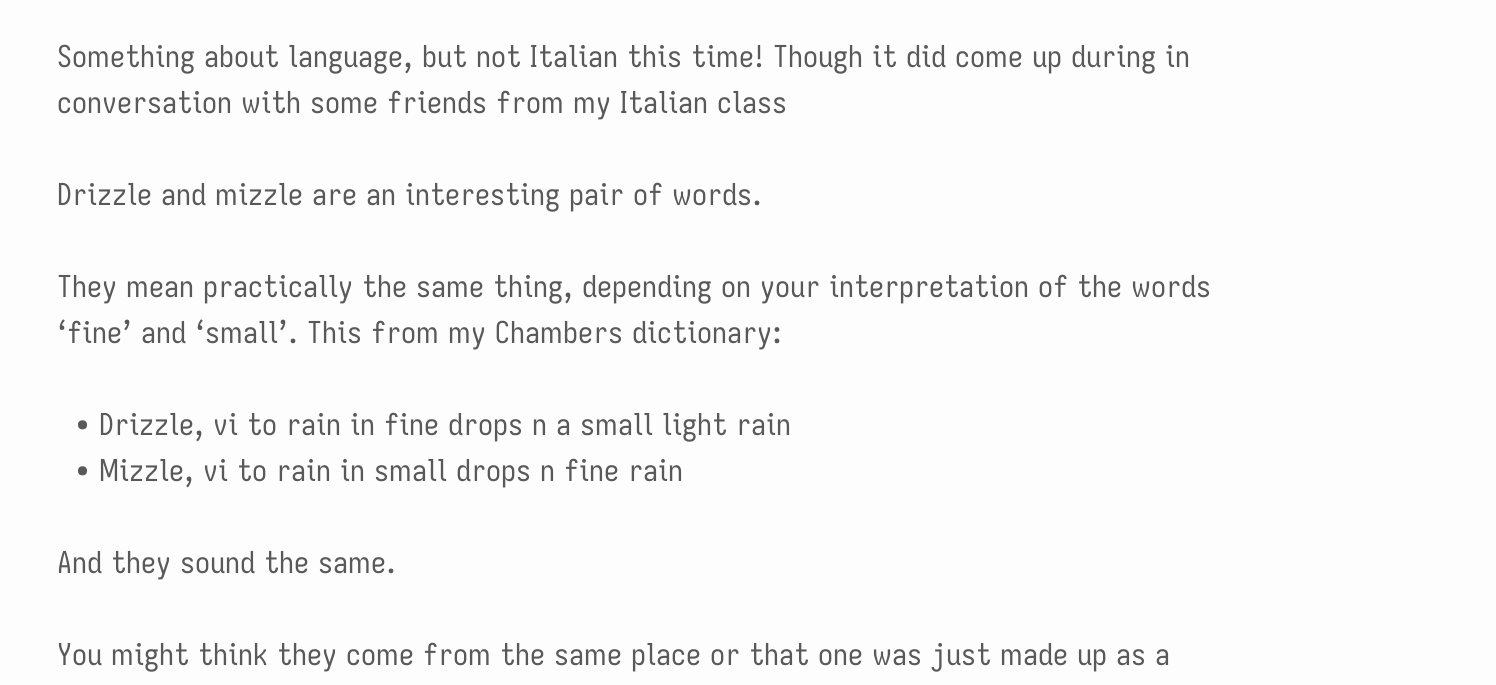Something about language, but not Italian this time! Though it did come up during in conversation with some friends from my Italian class

Drizzle and mizzle are an interesting pair of words.

They mean practically the same thing, depending on your interpretation of the words ‘fine’ and ‘small’. This from my Chambers dictionary:

  • Drizzle, vi to rain in fine drops n a small light rain
  • Mizzle, vi to rain in small drops n fine rain

And they sound the same.

You might think they come from the same place or that one was just made up as a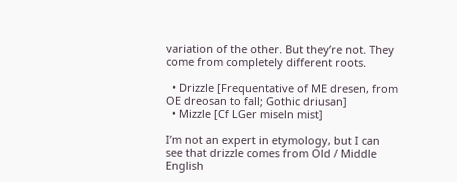variation of the other. But they’re not. They come from completely different roots.

  • Drizzle [Frequentative of ME dresen, from OE dreosan to fall; Gothic driusan]
  • Mizzle [Cf LGer miseln mist]

I’m not an expert in etymology, but I can see that drizzle comes from Old / Middle English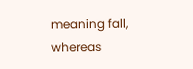meaning fall, whereas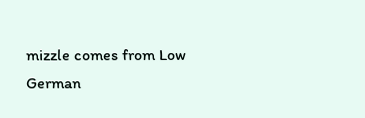mizzle comes from Low German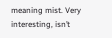meaning mist. Very interesting, isn’t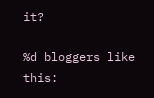it?

%d bloggers like this: